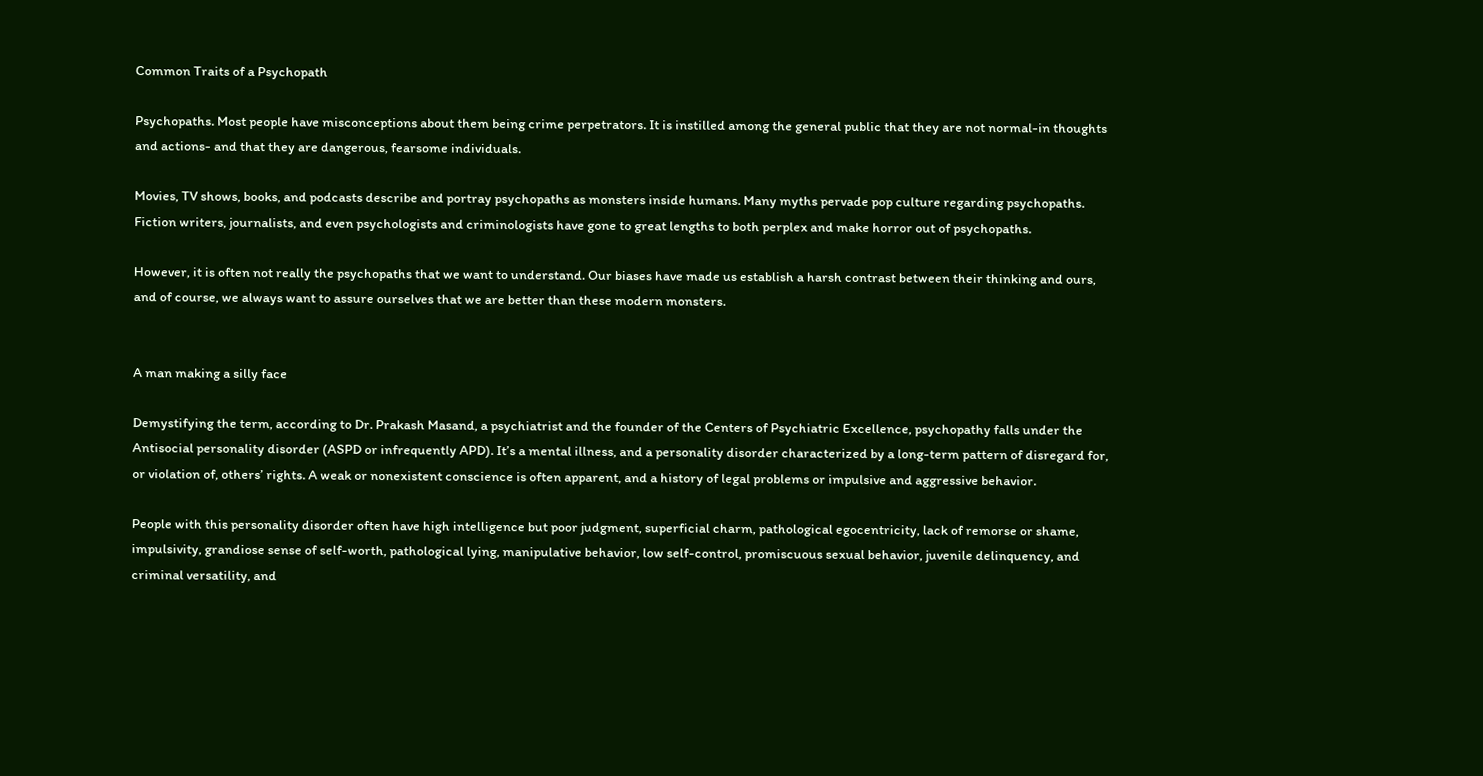Common Traits of a Psychopath

Psychopaths. Most people have misconceptions about them being crime perpetrators. It is instilled among the general public that they are not normal-in thoughts and actions- and that they are dangerous, fearsome individuals.

Movies, TV shows, books, and podcasts describe and portray psychopaths as monsters inside humans. Many myths pervade pop culture regarding psychopaths. Fiction writers, journalists, and even psychologists and criminologists have gone to great lengths to both perplex and make horror out of psychopaths.

However, it is often not really the psychopaths that we want to understand. Our biases have made us establish a harsh contrast between their thinking and ours, and of course, we always want to assure ourselves that we are better than these modern monsters.


A man making a silly face

Demystifying the term, according to Dr. Prakash Masand, a psychiatrist and the founder of the Centers of Psychiatric Excellence, psychopathy falls under the Antisocial personality disorder (ASPD or infrequently APD). It’s a mental illness, and a personality disorder characterized by a long-term pattern of disregard for, or violation of, others’ rights. A weak or nonexistent conscience is often apparent, and a history of legal problems or impulsive and aggressive behavior.

People with this personality disorder often have high intelligence but poor judgment, superficial charm, pathological egocentricity, lack of remorse or shame, impulsivity, grandiose sense of self-worth, pathological lying, manipulative behavior, low self-control, promiscuous sexual behavior, juvenile delinquency, and criminal versatility, and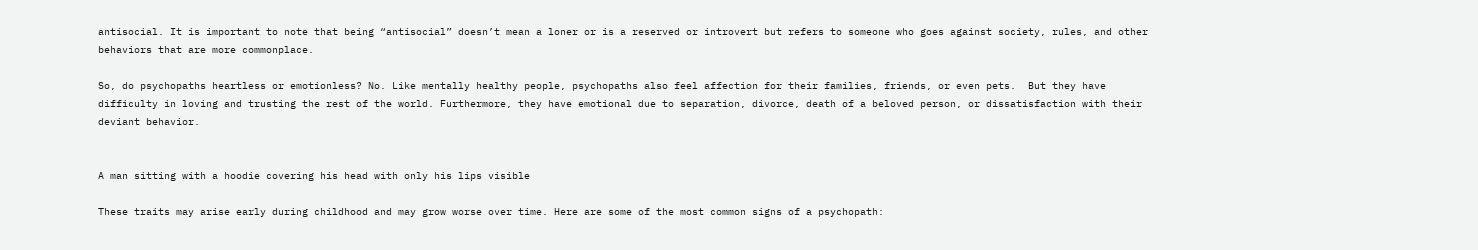antisocial. It is important to note that being “antisocial” doesn’t mean a loner or is a reserved or introvert but refers to someone who goes against society, rules, and other behaviors that are more commonplace.

So, do psychopaths heartless or emotionless? No. Like mentally healthy people, psychopaths also feel affection for their families, friends, or even pets.  But they have difficulty in loving and trusting the rest of the world. Furthermore, they have emotional due to separation, divorce, death of a beloved person, or dissatisfaction with their deviant behavior.


A man sitting with a hoodie covering his head with only his lips visible

These traits may arise early during childhood and may grow worse over time. Here are some of the most common signs of a psychopath: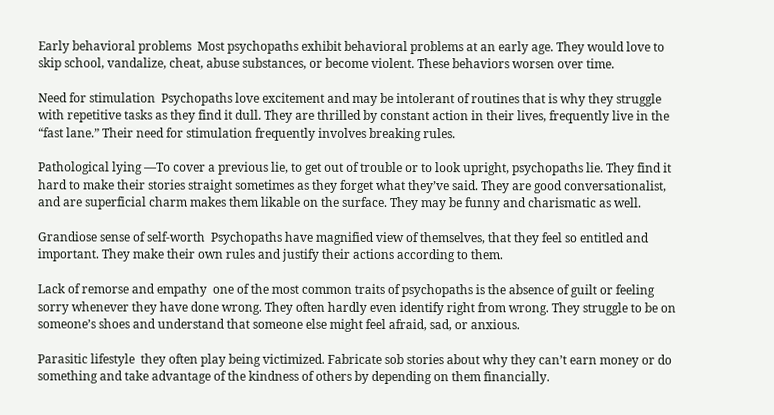Early behavioral problems  Most psychopaths exhibit behavioral problems at an early age. They would love to skip school, vandalize, cheat, abuse substances, or become violent. These behaviors worsen over time.

Need for stimulation  Psychopaths love excitement and may be intolerant of routines that is why they struggle with repetitive tasks as they find it dull. They are thrilled by constant action in their lives, frequently live in the “fast lane.” Their need for stimulation frequently involves breaking rules.

Pathological lying —To cover a previous lie, to get out of trouble or to look upright, psychopaths lie. They find it hard to make their stories straight sometimes as they forget what they’ve said. They are good conversationalist, and are superficial charm makes them likable on the surface. They may be funny and charismatic as well.

Grandiose sense of self-worth  Psychopaths have magnified view of themselves, that they feel so entitled and important. They make their own rules and justify their actions according to them.

Lack of remorse and empathy  one of the most common traits of psychopaths is the absence of guilt or feeling sorry whenever they have done wrong. They often hardly even identify right from wrong. They struggle to be on someone’s shoes and understand that someone else might feel afraid, sad, or anxious.

Parasitic lifestyle  they often play being victimized. Fabricate sob stories about why they can’t earn money or do something and take advantage of the kindness of others by depending on them financially.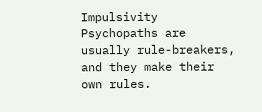Impulsivity  Psychopaths are usually rule-breakers, and they make their own rules.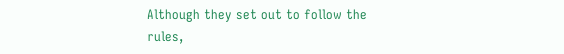Although they set out to follow the rules,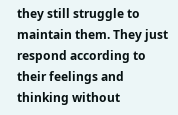they still struggle to maintain them. They just respond according to their feelings and thinking without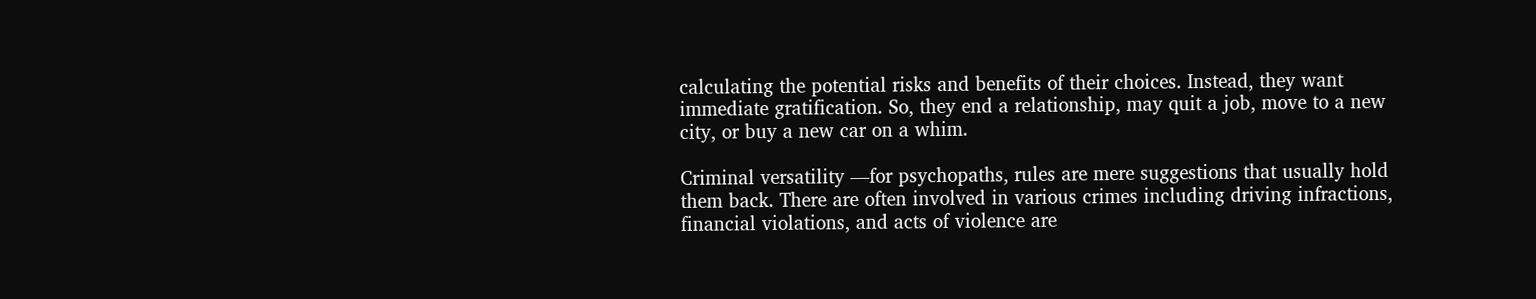calculating the potential risks and benefits of their choices. Instead, they want immediate gratification. So, they end a relationship, may quit a job, move to a new city, or buy a new car on a whim.

Criminal versatility —for psychopaths, rules are mere suggestions that usually hold them back. There are often involved in various crimes including driving infractions, financial violations, and acts of violence are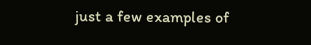just a few examples of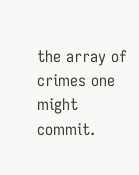the array of crimes one might commit.